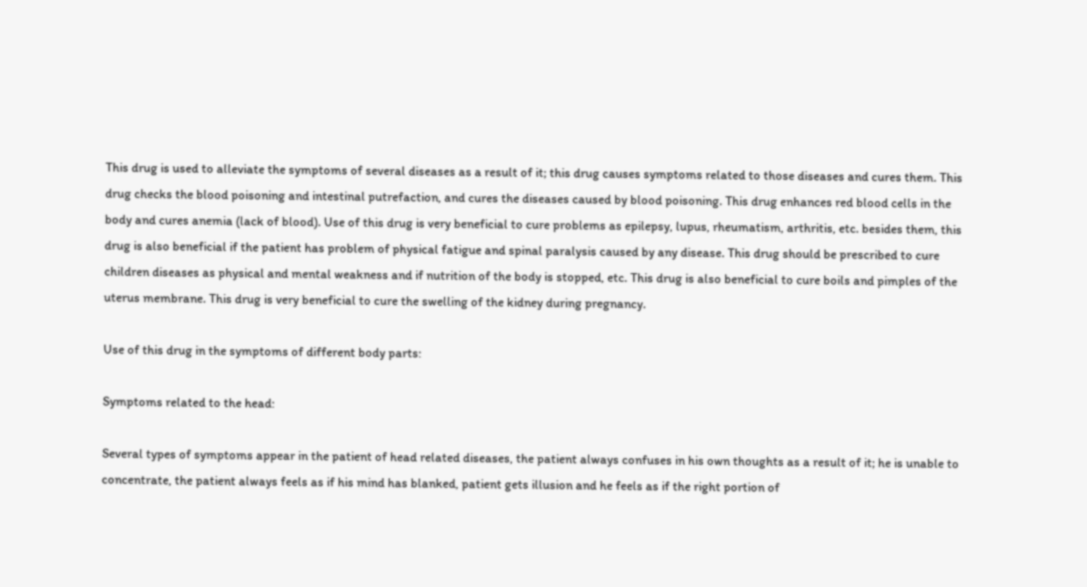This drug is used to alleviate the symptoms of several diseases as a result of it; this drug causes symptoms related to those diseases and cures them. This drug checks the blood poisoning and intestinal putrefaction, and cures the diseases caused by blood poisoning. This drug enhances red blood cells in the body and cures anemia (lack of blood). Use of this drug is very beneficial to cure problems as epilepsy, lupus, rheumatism, arthritis, etc. besides them, this drug is also beneficial if the patient has problem of physical fatigue and spinal paralysis caused by any disease. This drug should be prescribed to cure children diseases as physical and mental weakness and if nutrition of the body is stopped, etc. This drug is also beneficial to cure boils and pimples of the uterus membrane. This drug is very beneficial to cure the swelling of the kidney during pregnancy.

Use of this drug in the symptoms of different body parts:

Symptoms related to the head:

Several types of symptoms appear in the patient of head related diseases, the patient always confuses in his own thoughts as a result of it; he is unable to concentrate, the patient always feels as if his mind has blanked, patient gets illusion and he feels as if the right portion of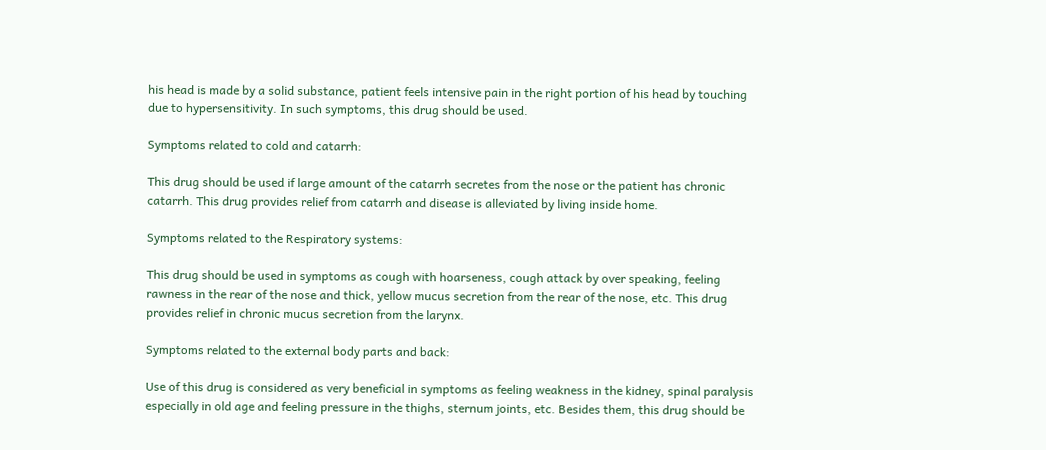his head is made by a solid substance, patient feels intensive pain in the right portion of his head by touching due to hypersensitivity. In such symptoms, this drug should be used.

Symptoms related to cold and catarrh:

This drug should be used if large amount of the catarrh secretes from the nose or the patient has chronic catarrh. This drug provides relief from catarrh and disease is alleviated by living inside home.

Symptoms related to the Respiratory systems:

This drug should be used in symptoms as cough with hoarseness, cough attack by over speaking, feeling rawness in the rear of the nose and thick, yellow mucus secretion from the rear of the nose, etc. This drug provides relief in chronic mucus secretion from the larynx.

Symptoms related to the external body parts and back:

Use of this drug is considered as very beneficial in symptoms as feeling weakness in the kidney, spinal paralysis especially in old age and feeling pressure in the thighs, sternum joints, etc. Besides them, this drug should be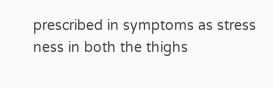prescribed in symptoms as stress ness in both the thighs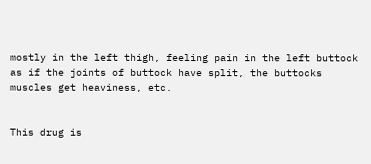mostly in the left thigh, feeling pain in the left buttock as if the joints of buttock have split, the buttocks muscles get heaviness, etc.


This drug is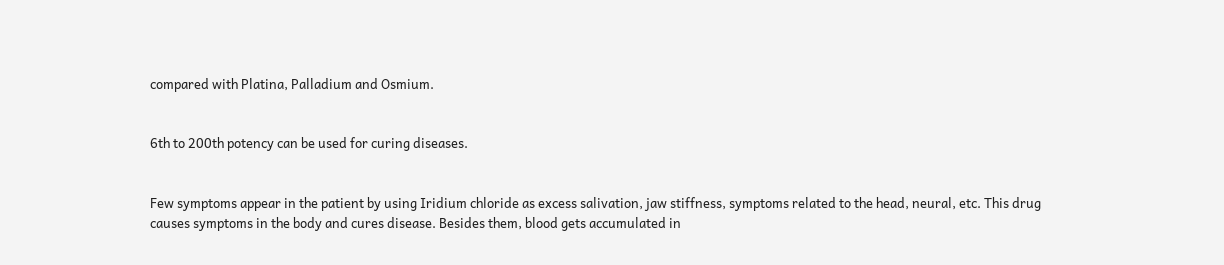compared with Platina, Palladium and Osmium.


6th to 200th potency can be used for curing diseases.


Few symptoms appear in the patient by using Iridium chloride as excess salivation, jaw stiffness, symptoms related to the head, neural, etc. This drug causes symptoms in the body and cures disease. Besides them, blood gets accumulated in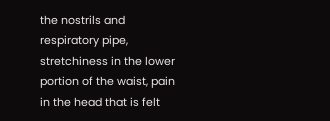the nostrils and respiratory pipe, stretchiness in the lower portion of the waist, pain in the head that is felt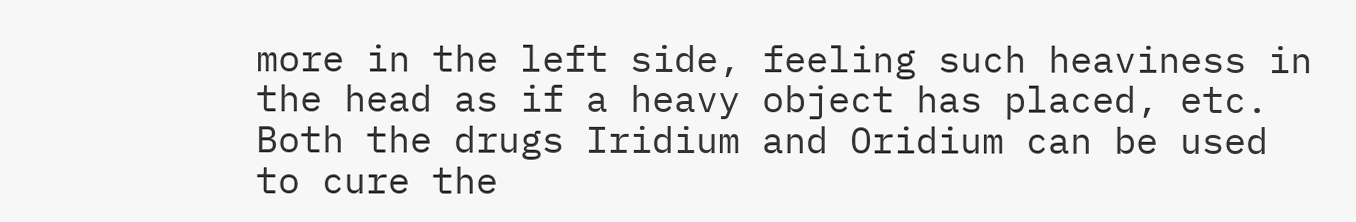more in the left side, feeling such heaviness in the head as if a heavy object has placed, etc. Both the drugs Iridium and Oridium can be used to cure the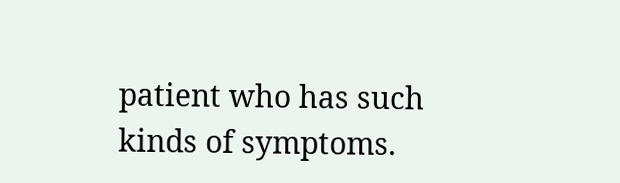patient who has such kinds of symptoms.